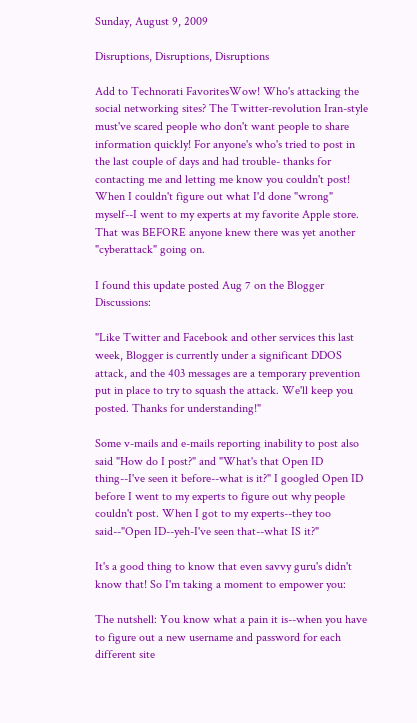Sunday, August 9, 2009

Disruptions, Disruptions, Disruptions

Add to Technorati FavoritesWow! Who's attacking the social networking sites? The Twitter-revolution Iran-style must've scared people who don't want people to share information quickly! For anyone's who's tried to post in the last couple of days and had trouble- thanks for contacting me and letting me know you couldn't post!
When I couldn't figure out what I'd done "wrong" myself--I went to my experts at my favorite Apple store. That was BEFORE anyone knew there was yet another "cyberattack" going on.

I found this update posted Aug 7 on the Blogger Discussions:

"Like Twitter and Facebook and other services this last week, Blogger is currently under a significant DDOS attack, and the 403 messages are a temporary prevention put in place to try to squash the attack. We'll keep you posted. Thanks for understanding!"

Some v-mails and e-mails reporting inability to post also said "How do I post?" and "What's that Open ID thing--I've seen it before--what is it?" I googled Open ID before I went to my experts to figure out why people couldn't post. When I got to my experts--they too said--"Open ID--yeh-I've seen that--what IS it?"

It's a good thing to know that even savvy guru's didn't know that! So I'm taking a moment to empower you:

The nutshell: You know what a pain it is--when you have to figure out a new username and password for each different site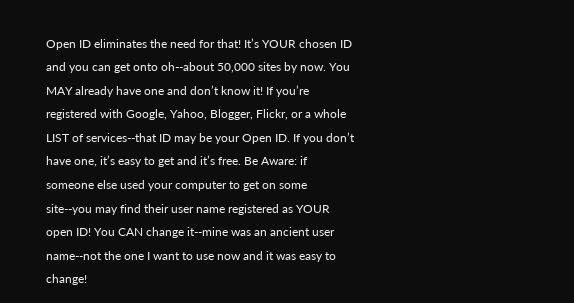Open ID eliminates the need for that! It’s YOUR chosen ID and you can get onto oh--about 50,000 sites by now. You MAY already have one and don’t know it! If you’re registered with Google, Yahoo, Blogger, Flickr, or a whole LIST of services--that ID may be your Open ID. If you don’t have one, it’s easy to get and it’s free. Be Aware: if someone else used your computer to get on some site--you may find their user name registered as YOUR open ID! You CAN change it--mine was an ancient user name--not the one I want to use now and it was easy to change!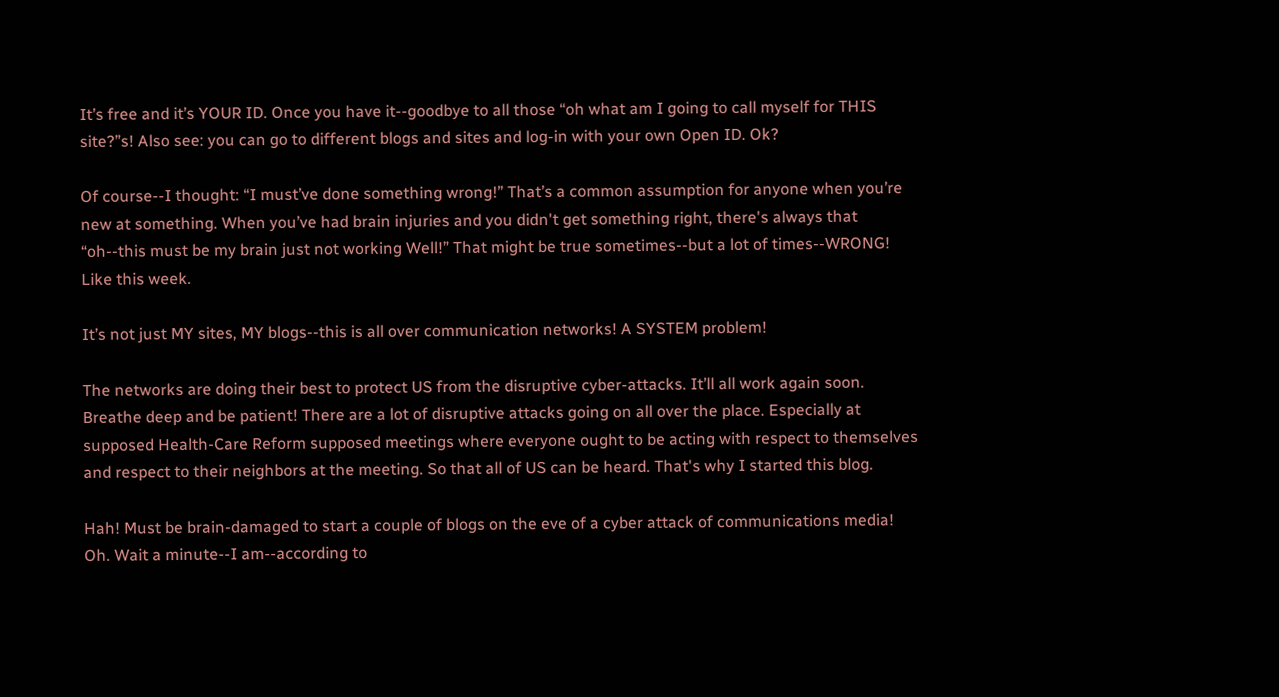It’s free and it’s YOUR ID. Once you have it--goodbye to all those “oh what am I going to call myself for THIS site?”s! Also see: you can go to different blogs and sites and log-in with your own Open ID. Ok?

Of course--I thought: “I must’ve done something wrong!” That’s a common assumption for anyone when you’re new at something. When you’ve had brain injuries and you didn't get something right, there's always that “oh--this must be my brain just not working Well!” That might be true sometimes--but a lot of times--WRONG! Like this week.

It’s not just MY sites, MY blogs--this is all over communication networks! A SYSTEM problem!

The networks are doing their best to protect US from the disruptive cyber-attacks. It’ll all work again soon. Breathe deep and be patient! There are a lot of disruptive attacks going on all over the place. Especially at supposed Health-Care Reform supposed meetings where everyone ought to be acting with respect to themselves and respect to their neighbors at the meeting. So that all of US can be heard. That's why I started this blog.

Hah! Must be brain-damaged to start a couple of blogs on the eve of a cyber attack of communications media! Oh. Wait a minute--I am--according to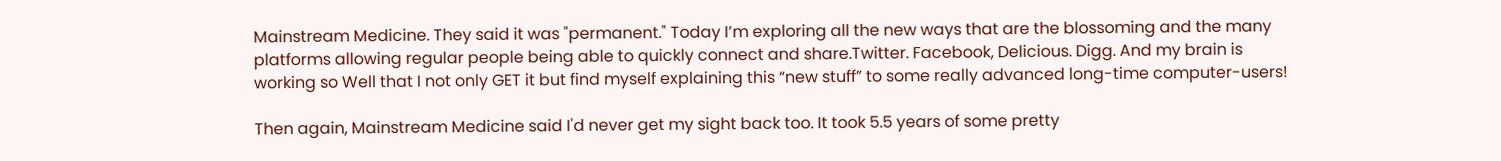Mainstream Medicine. They said it was "permanent." Today I’m exploring all the new ways that are the blossoming and the many platforms allowing regular people being able to quickly connect and share.Twitter. Facebook, Delicious. Digg. And my brain is working so Well that I not only GET it but find myself explaining this “new stuff” to some really advanced long-time computer-users!

Then again, Mainstream Medicine said I'd never get my sight back too. It took 5.5 years of some pretty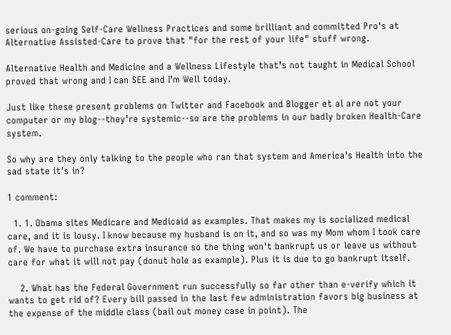serious on-going Self-Care Wellness Practices and some brilliant and committed Pro's at Alternative Assisted-Care to prove that "for the rest of your life" stuff wrong.

Alternative Health and Medicine and a Wellness Lifestyle that’s not taught in Medical School proved that wrong and I can SEE and I’m Well today.

Just like these present problems on Twitter and Facebook and Blogger et al are not your computer or my blog--they’re systemic--so are the problems in our badly broken Health-Care system.

So why are they only talking to the people who ran that system and America's Health into the sad state it’s in?

1 comment:

  1. 1. Obama sites Medicare and Medicaid as examples. That makes my is socialized medical care, and it is lousy. I know because my husband is on it, and so was my Mom whom I took care of. We have to purchase extra insurance so the thing won't bankrupt us or leave us without care for what it will not pay (donut hole as example). Plus it is due to go bankrupt itself.

    2. What has the Federal Government run successfully so far other than e-verify which it wants to get rid of? Every bill passed in the last few administration favors big business at the expense of the middle class (bail out money case in point). The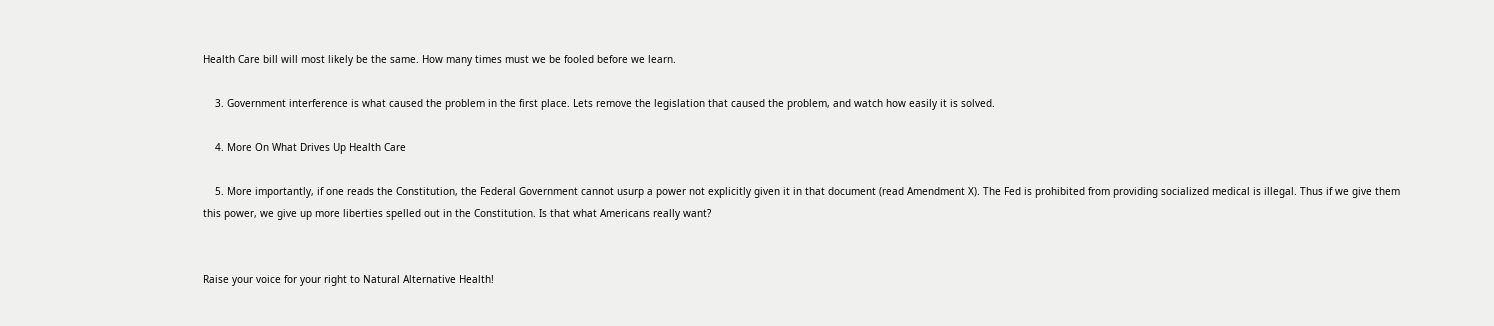Health Care bill will most likely be the same. How many times must we be fooled before we learn.

    3. Government interference is what caused the problem in the first place. Lets remove the legislation that caused the problem, and watch how easily it is solved.

    4. More On What Drives Up Health Care

    5. More importantly, if one reads the Constitution, the Federal Government cannot usurp a power not explicitly given it in that document (read Amendment X). The Fed is prohibited from providing socialized medical is illegal. Thus if we give them this power, we give up more liberties spelled out in the Constitution. Is that what Americans really want?


Raise your voice for your right to Natural Alternative Health!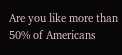Are you like more than 50% of Americans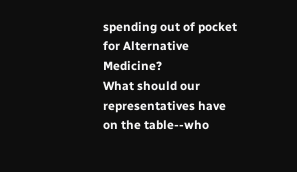spending out of pocket for Alternative Medicine?
What should our representatives have on the table--who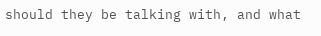should they be talking with, and what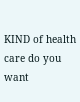KIND of health care do you want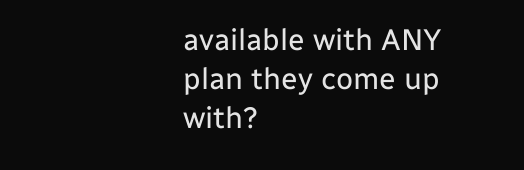available with ANY plan they come up with?